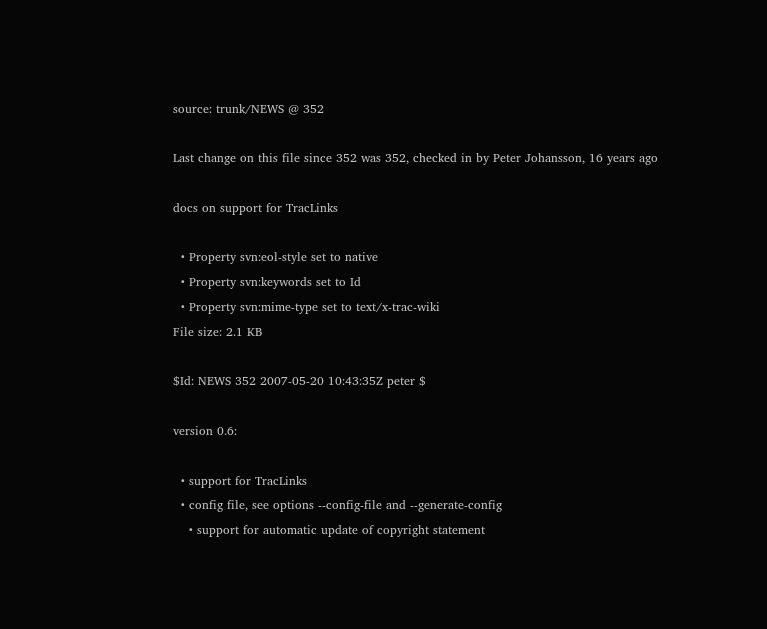source: trunk/NEWS @ 352

Last change on this file since 352 was 352, checked in by Peter Johansson, 16 years ago

docs on support for TracLinks

  • Property svn:eol-style set to native
  • Property svn:keywords set to Id
  • Property svn:mime-type set to text/x-trac-wiki
File size: 2.1 KB

$Id: NEWS 352 2007-05-20 10:43:35Z peter $

version 0.6:

  • support for TracLinks
  • config file, see options --config-file and --generate-config
    • support for automatic update of copyright statement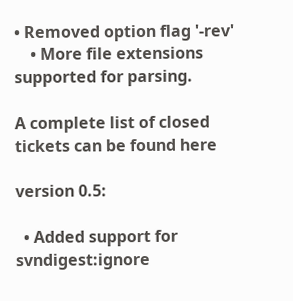• Removed option flag '-rev'
    • More file extensions supported for parsing.

A complete list of closed tickets can be found here

version 0.5:

  • Added support for svndigest:ignore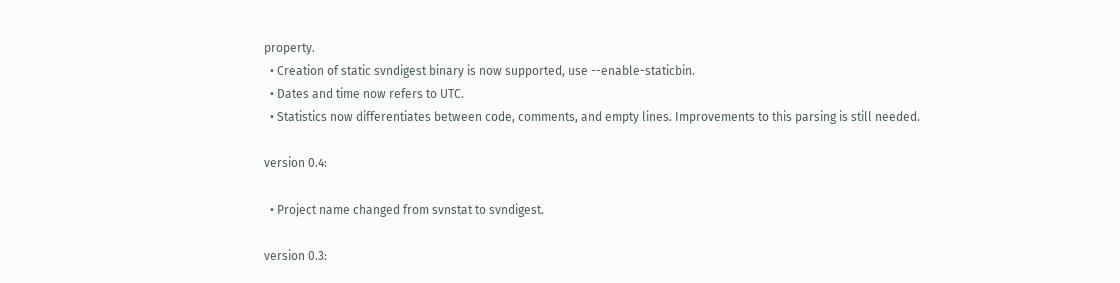property.
  • Creation of static svndigest binary is now supported, use --enable-staticbin.
  • Dates and time now refers to UTC.
  • Statistics now differentiates between code, comments, and empty lines. Improvements to this parsing is still needed.

version 0.4:

  • Project name changed from svnstat to svndigest.

version 0.3: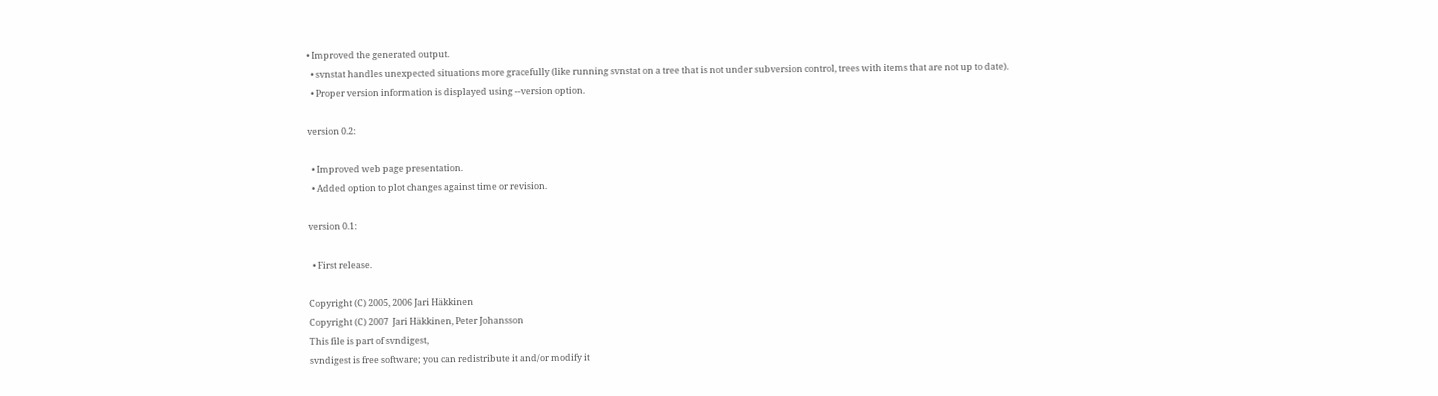• Improved the generated output.
  • svnstat handles unexpected situations more gracefully (like running svnstat on a tree that is not under subversion control, trees with items that are not up to date).
  • Proper version information is displayed using --version option.

version 0.2:

  • Improved web page presentation.
  • Added option to plot changes against time or revision.

version 0.1:

  • First release.

Copyright (C) 2005, 2006 Jari Häkkinen
Copyright (C) 2007  Jari Häkkinen, Peter Johansson
This file is part of svndigest,
svndigest is free software; you can redistribute it and/or modify it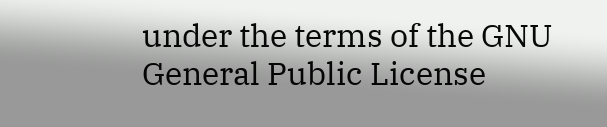under the terms of the GNU General Public License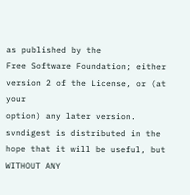as published by the
Free Software Foundation; either version 2 of the License, or (at your
option) any later version.
svndigest is distributed in the hope that it will be useful, but
WITHOUT ANY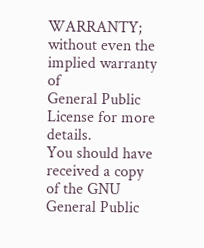WARRANTY; without even the implied warranty of
General Public License for more details.
You should have received a copy of the GNU General Public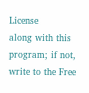License
along with this program; if not, write to the Free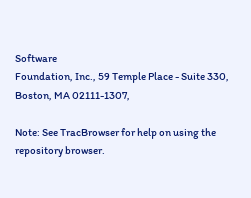Software
Foundation, Inc., 59 Temple Place - Suite 330, Boston, MA 02111-1307,

Note: See TracBrowser for help on using the repository browser.